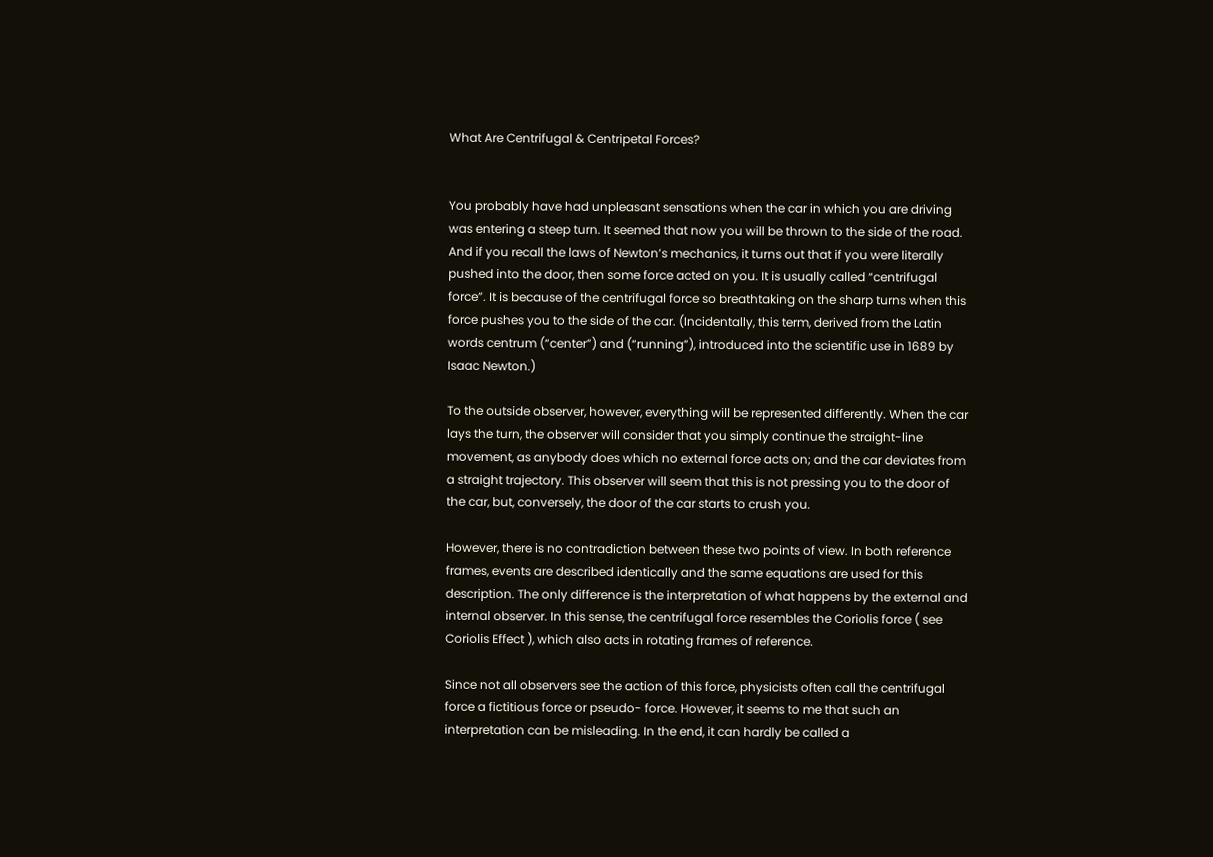What Are Centrifugal & Centripetal Forces?


You probably have had unpleasant sensations when the car in which you are driving was entering a steep turn. It seemed that now you will be thrown to the side of the road. And if you recall the laws of Newton’s mechanics, it turns out that if you were literally pushed into the door, then some force acted on you. It is usually called “centrifugal force”. It is because of the centrifugal force so breathtaking on the sharp turns when this force pushes you to the side of the car. (Incidentally, this term, derived from the Latin words centrum (“center”) and (“running”), introduced into the scientific use in 1689 by Isaac Newton.)

To the outside observer, however, everything will be represented differently. When the car lays the turn, the observer will consider that you simply continue the straight-line movement, as anybody does which no external force acts on; and the car deviates from a straight trajectory. This observer will seem that this is not pressing you to the door of the car, but, conversely, the door of the car starts to crush you.

However, there is no contradiction between these two points of view. In both reference frames, events are described identically and the same equations are used for this description. The only difference is the interpretation of what happens by the external and internal observer. In this sense, the centrifugal force resembles the Coriolis force ( see Coriolis Effect ), which also acts in rotating frames of reference.

Since not all observers see the action of this force, physicists often call the centrifugal force a fictitious force or pseudo- force. However, it seems to me that such an interpretation can be misleading. In the end, it can hardly be called a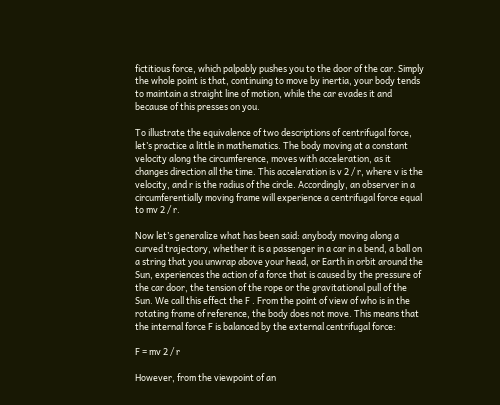fictitious force, which palpably pushes you to the door of the car. Simply the whole point is that, continuing to move by inertia, your body tends to maintain a straight line of motion, while the car evades it and because of this presses on you.

To illustrate the equivalence of two descriptions of centrifugal force, let’s practice a little in mathematics. The body moving at a constant velocity along the circumference, moves with acceleration, as it changes direction all the time. This acceleration is v 2 / r, where v is the velocity, and r is the radius of the circle. Accordingly, an observer in a circumferentially moving frame will experience a centrifugal force equal to mv 2 / r.

Now let’s generalize what has been said: anybody moving along a curved trajectory, whether it is a passenger in a car in a bend, a ball on a string that you unwrap above your head, or Earth in orbit around the Sun, experiences the action of a force that is caused by the pressure of the car door, the tension of the rope or the gravitational pull of the Sun. We call this effect the F . From the point of view of who is in the rotating frame of reference, the body does not move. This means that the internal force F is balanced by the external centrifugal force:

F = mv 2 / r

However, from the viewpoint of an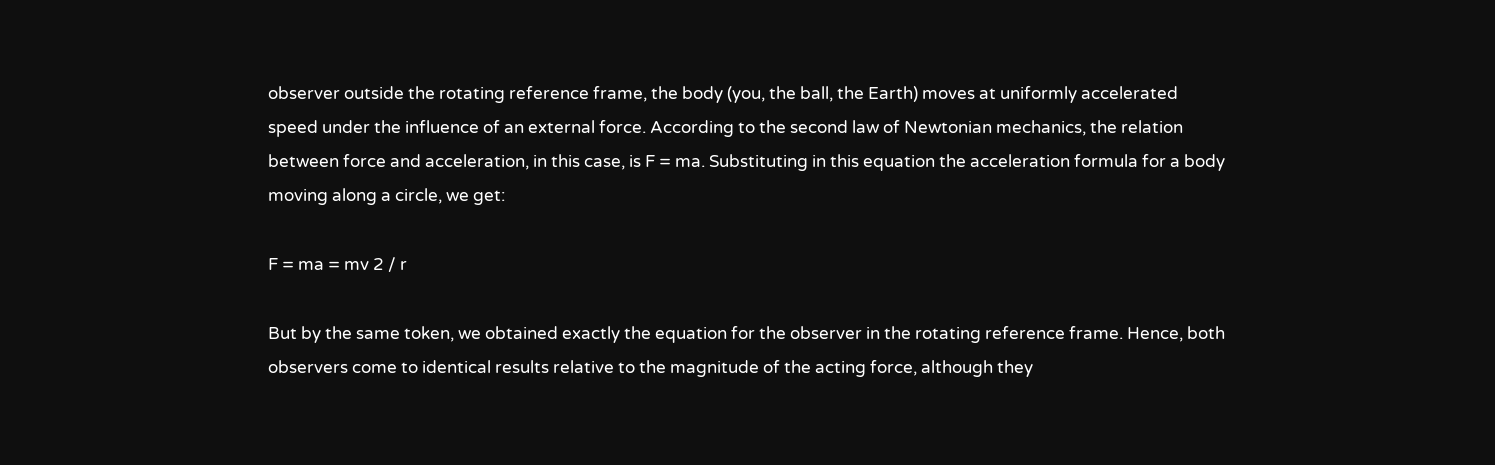observer outside the rotating reference frame, the body (you, the ball, the Earth) moves at uniformly accelerated speed under the influence of an external force. According to the second law of Newtonian mechanics, the relation between force and acceleration, in this case, is F = ma. Substituting in this equation the acceleration formula for a body moving along a circle, we get:

F = ma = mv 2 / r

But by the same token, we obtained exactly the equation for the observer in the rotating reference frame. Hence, both observers come to identical results relative to the magnitude of the acting force, although they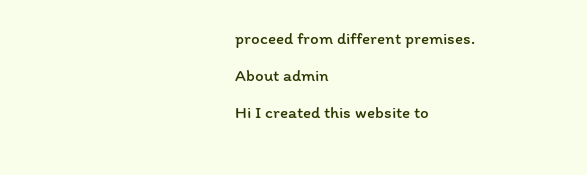proceed from different premises.

About admin

Hi I created this website to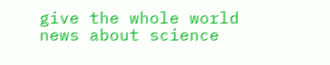give the whole world news about science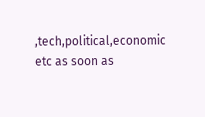,tech,political,economic etc as soon as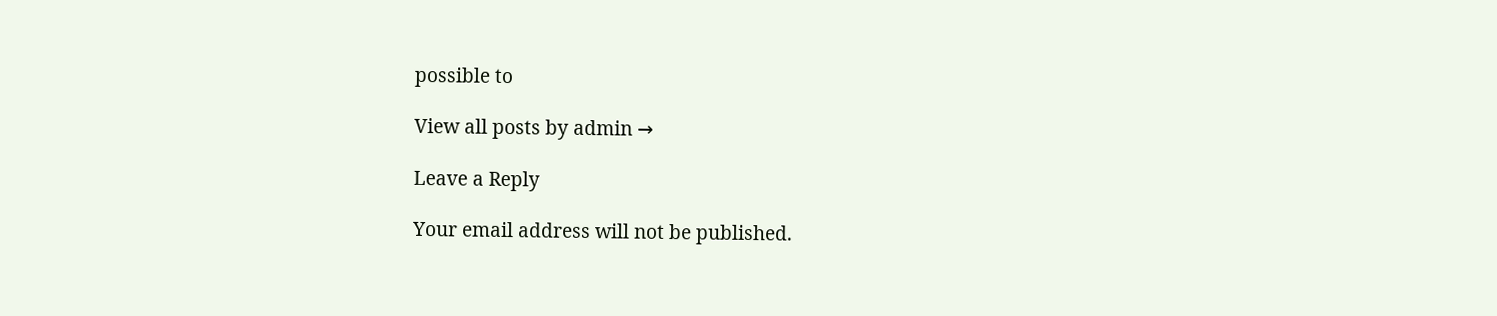possible to

View all posts by admin →

Leave a Reply

Your email address will not be published.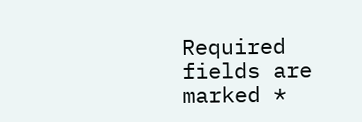Required fields are marked *